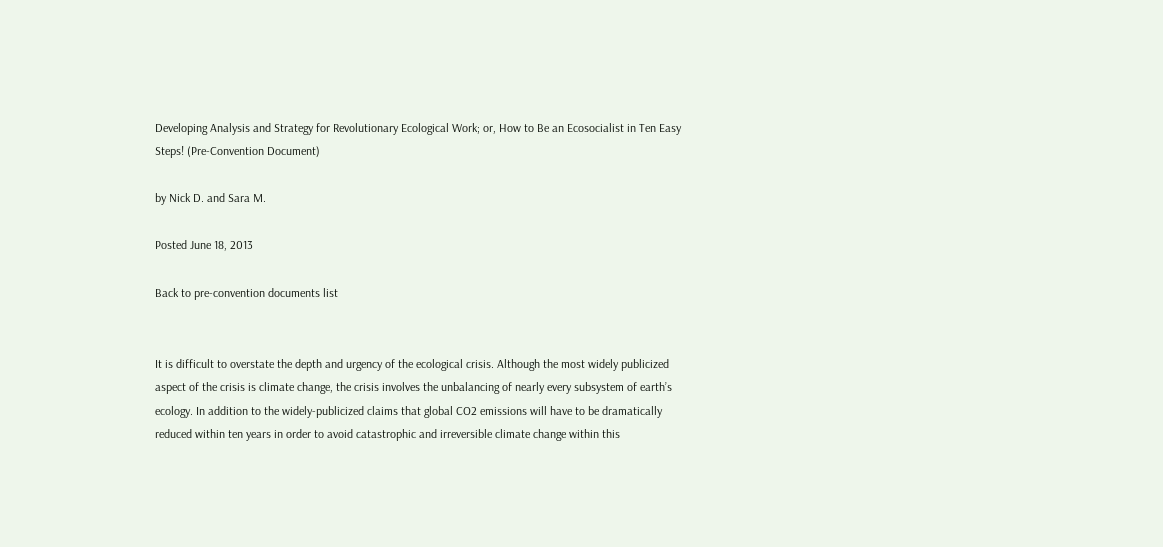Developing Analysis and Strategy for Revolutionary Ecological Work; or, How to Be an Ecosocialist in Ten Easy Steps! (Pre-Convention Document)

by Nick D. and Sara M.

Posted June 18, 2013

Back to pre-convention documents list


It is difficult to overstate the depth and urgency of the ecological crisis. Although the most widely publicized aspect of the crisis is climate change, the crisis involves the unbalancing of nearly every subsystem of earth’s ecology. In addition to the widely-publicized claims that global CO2 emissions will have to be dramatically reduced within ten years in order to avoid catastrophic and irreversible climate change within this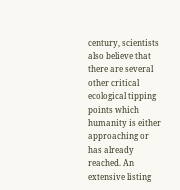century, scientists also believe that there are several other critical ecological tipping points which humanity is either approaching or has already reached. An extensive listing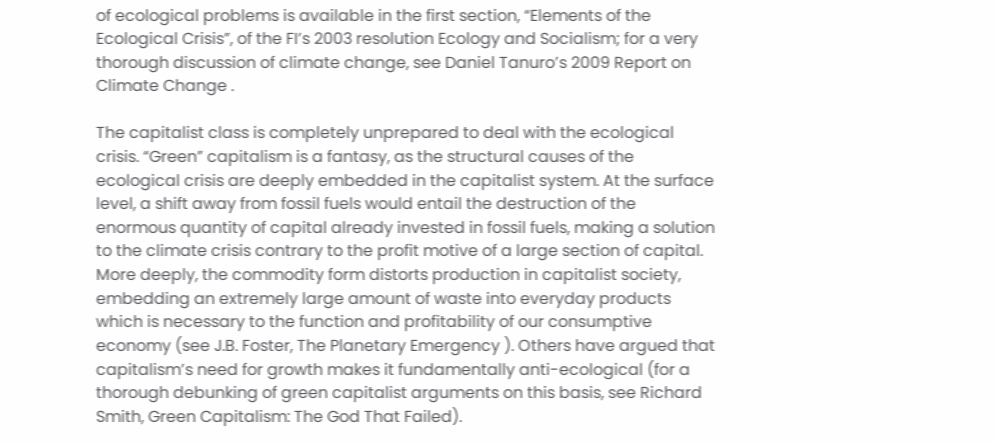of ecological problems is available in the first section, “Elements of the Ecological Crisis”, of the FI’s 2003 resolution Ecology and Socialism; for a very thorough discussion of climate change, see Daniel Tanuro’s 2009 Report on Climate Change .

The capitalist class is completely unprepared to deal with the ecological crisis. “Green” capitalism is a fantasy, as the structural causes of the ecological crisis are deeply embedded in the capitalist system. At the surface level, a shift away from fossil fuels would entail the destruction of the enormous quantity of capital already invested in fossil fuels, making a solution to the climate crisis contrary to the profit motive of a large section of capital. More deeply, the commodity form distorts production in capitalist society, embedding an extremely large amount of waste into everyday products which is necessary to the function and profitability of our consumptive economy (see J.B. Foster, The Planetary Emergency ). Others have argued that capitalism’s need for growth makes it fundamentally anti-ecological (for a thorough debunking of green capitalist arguments on this basis, see Richard Smith, Green Capitalism: The God That Failed).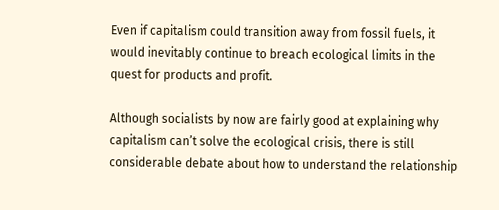Even if capitalism could transition away from fossil fuels, it would inevitably continue to breach ecological limits in the quest for products and profit.

Although socialists by now are fairly good at explaining why capitalism can’t solve the ecological crisis, there is still considerable debate about how to understand the relationship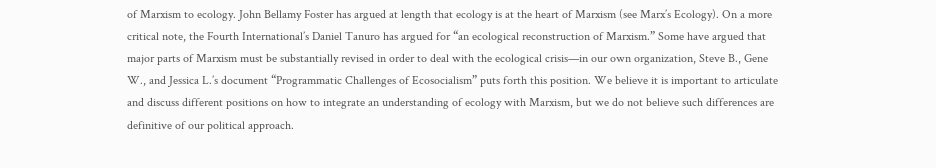of Marxism to ecology. John Bellamy Foster has argued at length that ecology is at the heart of Marxism (see Marx’s Ecology). On a more critical note, the Fourth International’s Daniel Tanuro has argued for “an ecological reconstruction of Marxism.” Some have argued that major parts of Marxism must be substantially revised in order to deal with the ecological crisis—in our own organization, Steve B., Gene W., and Jessica L.’s document “Programmatic Challenges of Ecosocialism” puts forth this position. We believe it is important to articulate and discuss different positions on how to integrate an understanding of ecology with Marxism, but we do not believe such differences are definitive of our political approach.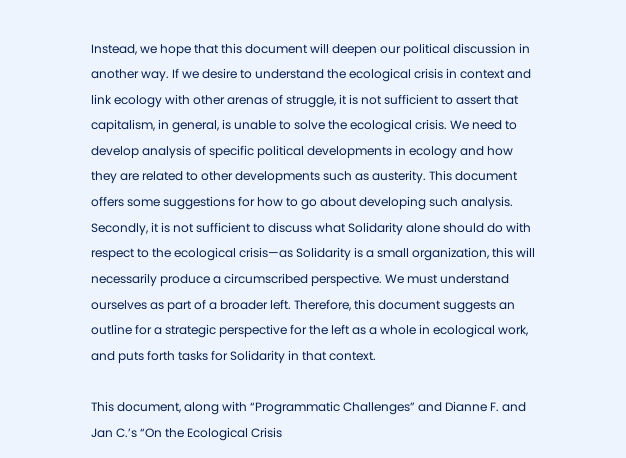Instead, we hope that this document will deepen our political discussion in another way. If we desire to understand the ecological crisis in context and link ecology with other arenas of struggle, it is not sufficient to assert that capitalism, in general, is unable to solve the ecological crisis. We need to develop analysis of specific political developments in ecology and how they are related to other developments such as austerity. This document offers some suggestions for how to go about developing such analysis. Secondly, it is not sufficient to discuss what Solidarity alone should do with respect to the ecological crisis—as Solidarity is a small organization, this will necessarily produce a circumscribed perspective. We must understand ourselves as part of a broader left. Therefore, this document suggests an outline for a strategic perspective for the left as a whole in ecological work, and puts forth tasks for Solidarity in that context.

This document, along with “Programmatic Challenges” and Dianne F. and Jan C.’s “On the Ecological Crisis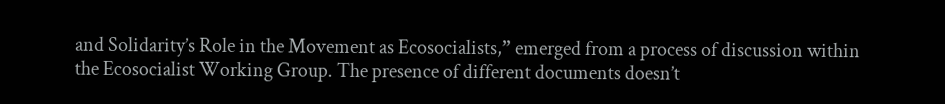and Solidarity’s Role in the Movement as Ecosocialists,” emerged from a process of discussion within the Ecosocialist Working Group. The presence of different documents doesn’t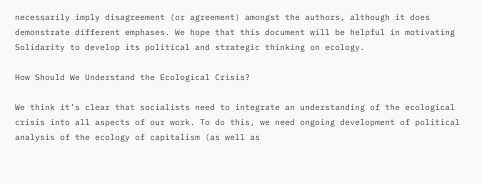necessarily imply disagreement (or agreement) amongst the authors, although it does demonstrate different emphases. We hope that this document will be helpful in motivating Solidarity to develop its political and strategic thinking on ecology.

How Should We Understand the Ecological Crisis?

We think it’s clear that socialists need to integrate an understanding of the ecological crisis into all aspects of our work. To do this, we need ongoing development of political analysis of the ecology of capitalism (as well as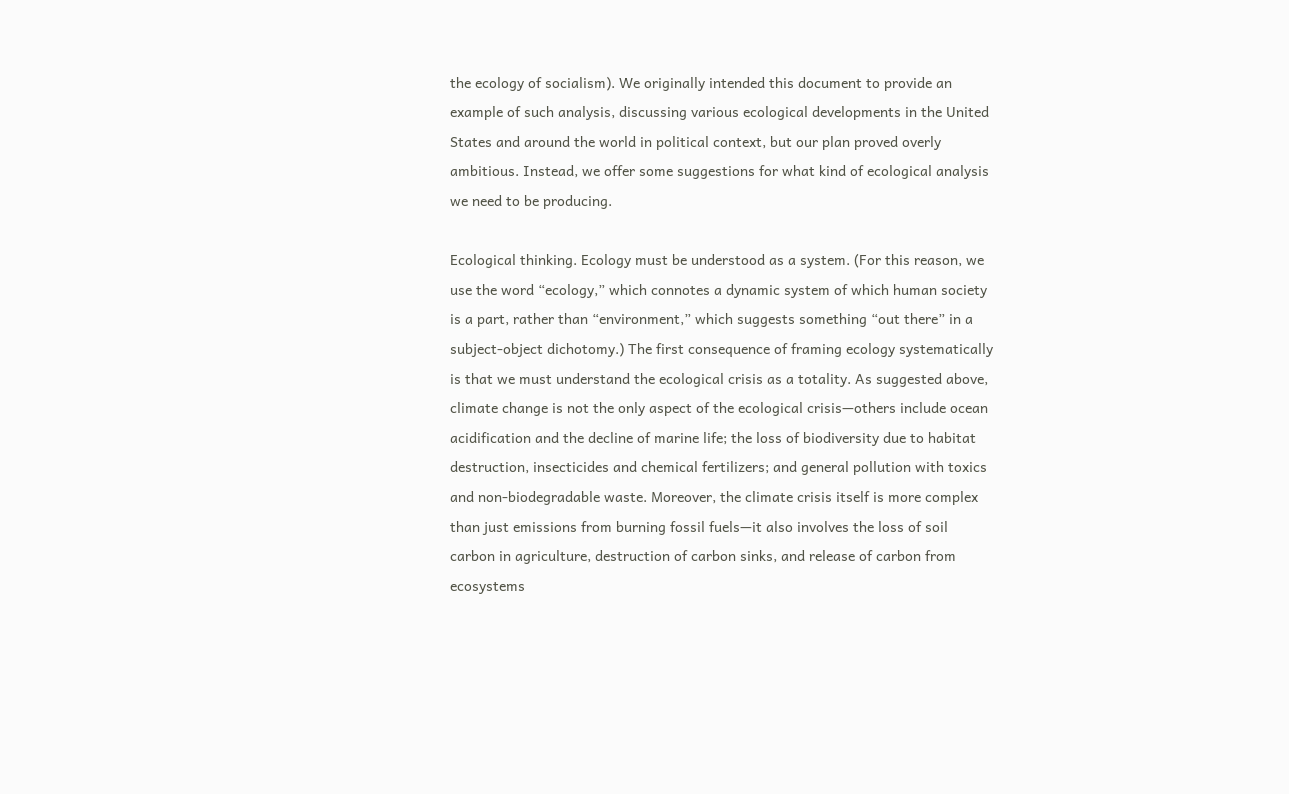the ecology of socialism). We originally intended this document to provide an example of such analysis, discussing various ecological developments in the United States and around the world in political context, but our plan proved overly ambitious. Instead, we offer some suggestions for what kind of ecological analysis we need to be producing.

Ecological thinking. Ecology must be understood as a system. (For this reason, we use the word “ecology,” which connotes a dynamic system of which human society is a part, rather than “environment,” which suggests something “out there” in a subject-object dichotomy.) The first consequence of framing ecology systematically is that we must understand the ecological crisis as a totality. As suggested above, climate change is not the only aspect of the ecological crisis—others include ocean acidification and the decline of marine life; the loss of biodiversity due to habitat destruction, insecticides and chemical fertilizers; and general pollution with toxics and non-biodegradable waste. Moreover, the climate crisis itself is more complex than just emissions from burning fossil fuels—it also involves the loss of soil carbon in agriculture, destruction of carbon sinks, and release of carbon from ecosystems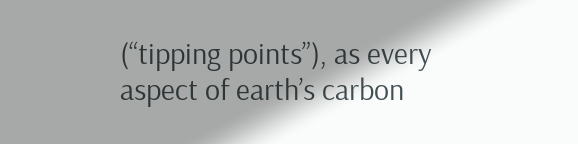(“tipping points”), as every aspect of earth’s carbon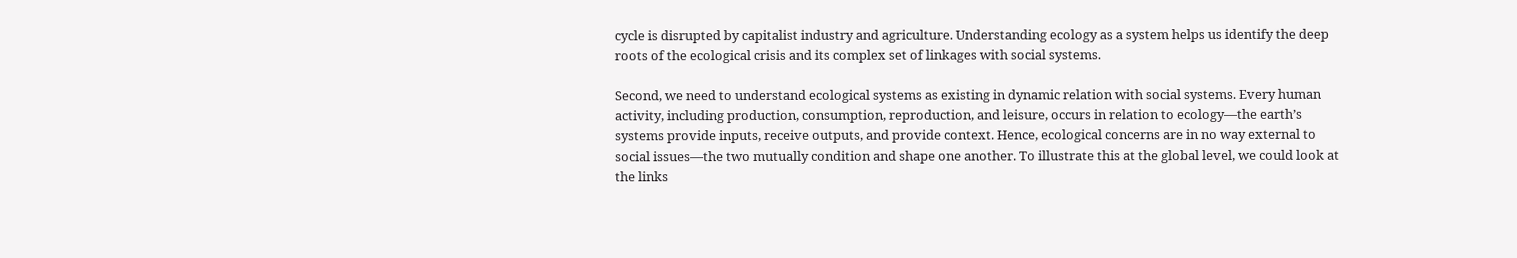cycle is disrupted by capitalist industry and agriculture. Understanding ecology as a system helps us identify the deep roots of the ecological crisis and its complex set of linkages with social systems.

Second, we need to understand ecological systems as existing in dynamic relation with social systems. Every human activity, including production, consumption, reproduction, and leisure, occurs in relation to ecology—the earth’s systems provide inputs, receive outputs, and provide context. Hence, ecological concerns are in no way external to social issues—the two mutually condition and shape one another. To illustrate this at the global level, we could look at the links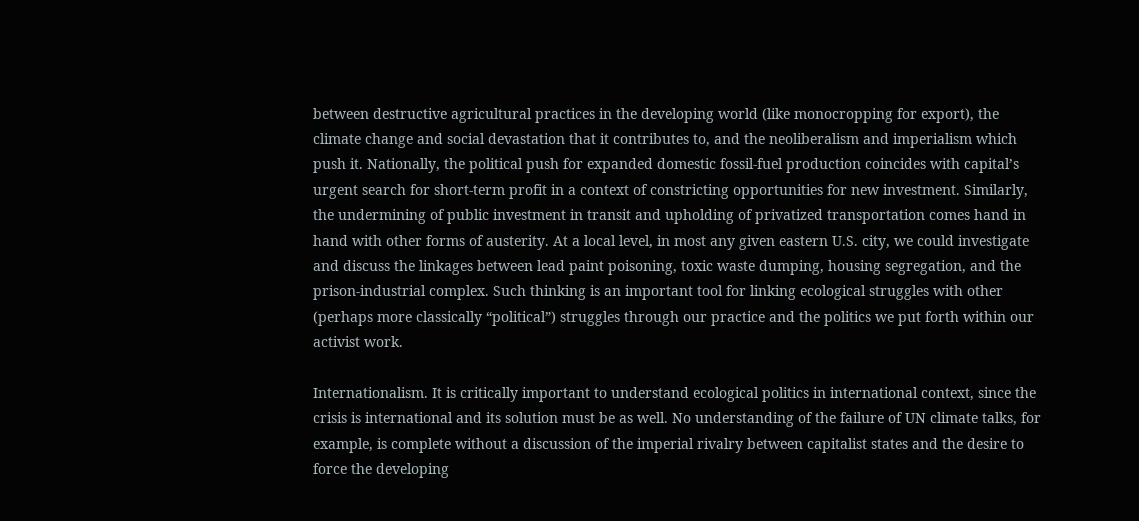between destructive agricultural practices in the developing world (like monocropping for export), the climate change and social devastation that it contributes to, and the neoliberalism and imperialism which push it. Nationally, the political push for expanded domestic fossil-fuel production coincides with capital’s urgent search for short-term profit in a context of constricting opportunities for new investment. Similarly, the undermining of public investment in transit and upholding of privatized transportation comes hand in hand with other forms of austerity. At a local level, in most any given eastern U.S. city, we could investigate and discuss the linkages between lead paint poisoning, toxic waste dumping, housing segregation, and the prison-industrial complex. Such thinking is an important tool for linking ecological struggles with other (perhaps more classically “political”) struggles through our practice and the politics we put forth within our activist work.

Internationalism. It is critically important to understand ecological politics in international context, since the crisis is international and its solution must be as well. No understanding of the failure of UN climate talks, for example, is complete without a discussion of the imperial rivalry between capitalist states and the desire to force the developing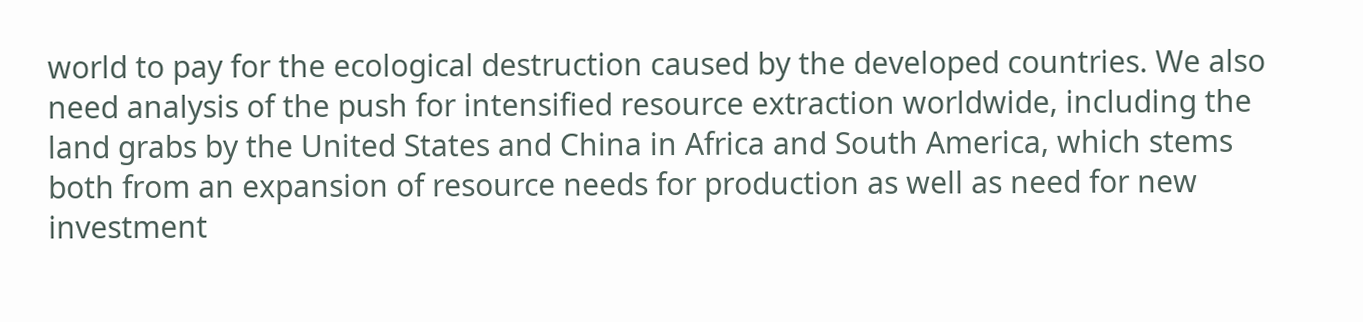world to pay for the ecological destruction caused by the developed countries. We also need analysis of the push for intensified resource extraction worldwide, including the land grabs by the United States and China in Africa and South America, which stems both from an expansion of resource needs for production as well as need for new investment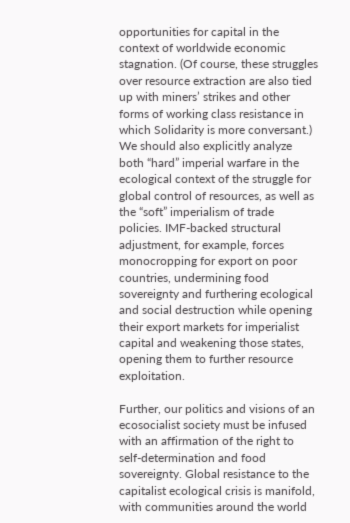opportunities for capital in the context of worldwide economic stagnation. (Of course, these struggles over resource extraction are also tied up with miners’ strikes and other forms of working class resistance in which Solidarity is more conversant.) We should also explicitly analyze both “hard” imperial warfare in the ecological context of the struggle for global control of resources, as well as the “soft” imperialism of trade policies. IMF-backed structural adjustment, for example, forces monocropping for export on poor countries, undermining food sovereignty and furthering ecological and social destruction while opening their export markets for imperialist capital and weakening those states, opening them to further resource exploitation.

Further, our politics and visions of an ecosocialist society must be infused with an affirmation of the right to self-determination and food sovereignty. Global resistance to the capitalist ecological crisis is manifold, with communities around the world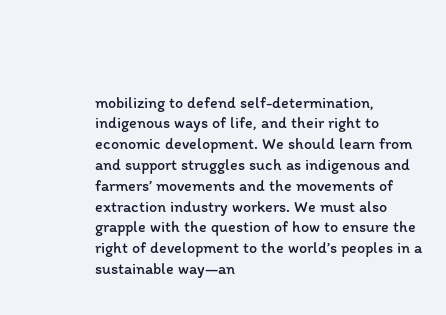mobilizing to defend self-determination, indigenous ways of life, and their right to economic development. We should learn from and support struggles such as indigenous and farmers’ movements and the movements of extraction industry workers. We must also grapple with the question of how to ensure the right of development to the world’s peoples in a sustainable way—an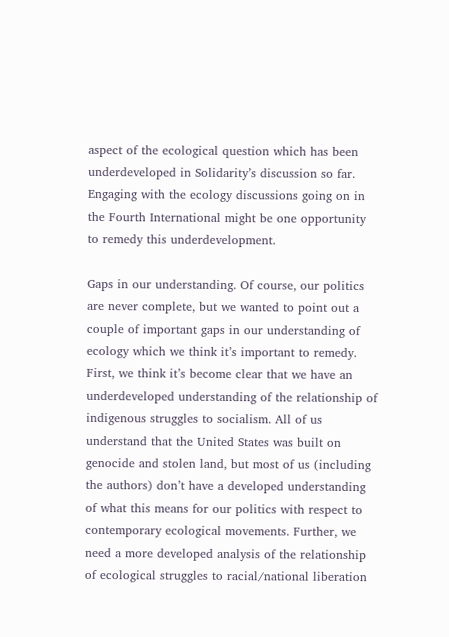aspect of the ecological question which has been underdeveloped in Solidarity’s discussion so far. Engaging with the ecology discussions going on in the Fourth International might be one opportunity to remedy this underdevelopment.

Gaps in our understanding. Of course, our politics are never complete, but we wanted to point out a couple of important gaps in our understanding of ecology which we think it’s important to remedy. First, we think it’s become clear that we have an underdeveloped understanding of the relationship of indigenous struggles to socialism. All of us understand that the United States was built on genocide and stolen land, but most of us (including the authors) don’t have a developed understanding of what this means for our politics with respect to contemporary ecological movements. Further, we need a more developed analysis of the relationship of ecological struggles to racial/national liberation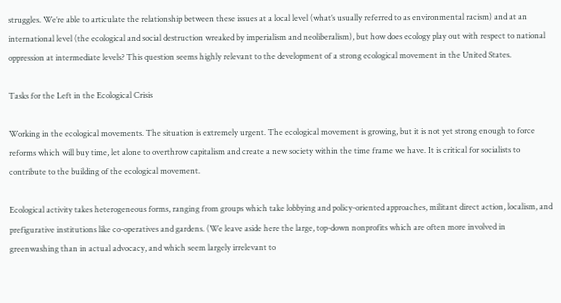struggles. We’re able to articulate the relationship between these issues at a local level (what’s usually referred to as environmental racism) and at an international level (the ecological and social destruction wreaked by imperialism and neoliberalism), but how does ecology play out with respect to national oppression at intermediate levels? This question seems highly relevant to the development of a strong ecological movement in the United States.

Tasks for the Left in the Ecological Crisis

Working in the ecological movements. The situation is extremely urgent. The ecological movement is growing, but it is not yet strong enough to force reforms which will buy time, let alone to overthrow capitalism and create a new society within the time frame we have. It is critical for socialists to contribute to the building of the ecological movement.

Ecological activity takes heterogeneous forms, ranging from groups which take lobbying and policy-oriented approaches, militant direct action, localism, and prefigurative institutions like co-operatives and gardens. (We leave aside here the large, top-down nonprofits which are often more involved in greenwashing than in actual advocacy, and which seem largely irrelevant to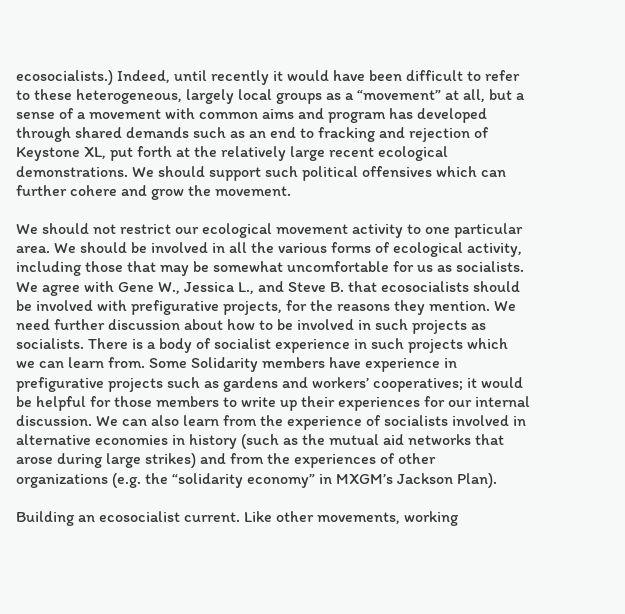ecosocialists.) Indeed, until recently it would have been difficult to refer to these heterogeneous, largely local groups as a “movement” at all, but a sense of a movement with common aims and program has developed through shared demands such as an end to fracking and rejection of Keystone XL, put forth at the relatively large recent ecological demonstrations. We should support such political offensives which can further cohere and grow the movement.

We should not restrict our ecological movement activity to one particular area. We should be involved in all the various forms of ecological activity, including those that may be somewhat uncomfortable for us as socialists. We agree with Gene W., Jessica L., and Steve B. that ecosocialists should be involved with prefigurative projects, for the reasons they mention. We need further discussion about how to be involved in such projects as socialists. There is a body of socialist experience in such projects which we can learn from. Some Solidarity members have experience in prefigurative projects such as gardens and workers’ cooperatives; it would be helpful for those members to write up their experiences for our internal discussion. We can also learn from the experience of socialists involved in alternative economies in history (such as the mutual aid networks that arose during large strikes) and from the experiences of other organizations (e.g. the “solidarity economy” in MXGM’s Jackson Plan).

Building an ecosocialist current. Like other movements, working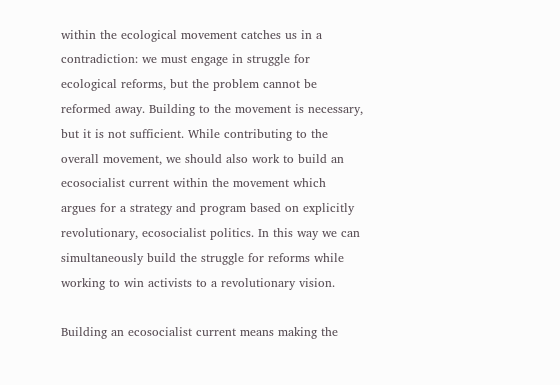within the ecological movement catches us in a contradiction: we must engage in struggle for ecological reforms, but the problem cannot be reformed away. Building to the movement is necessary, but it is not sufficient. While contributing to the overall movement, we should also work to build an ecosocialist current within the movement which argues for a strategy and program based on explicitly revolutionary, ecosocialist politics. In this way we can simultaneously build the struggle for reforms while working to win activists to a revolutionary vision.

Building an ecosocialist current means making the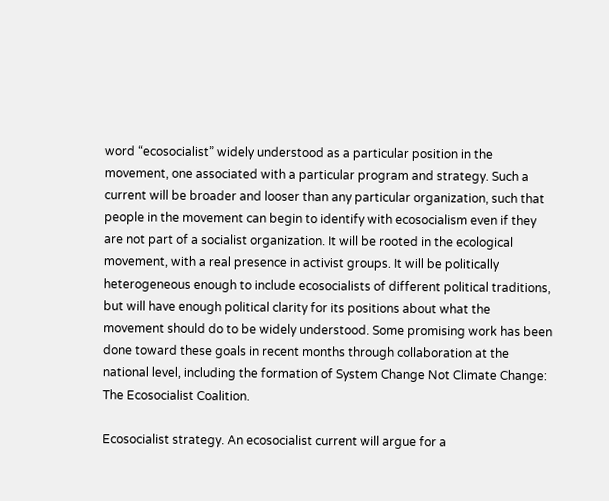word “ecosocialist” widely understood as a particular position in the movement, one associated with a particular program and strategy. Such a current will be broader and looser than any particular organization, such that people in the movement can begin to identify with ecosocialism even if they are not part of a socialist organization. It will be rooted in the ecological movement, with a real presence in activist groups. It will be politically heterogeneous enough to include ecosocialists of different political traditions, but will have enough political clarity for its positions about what the movement should do to be widely understood. Some promising work has been done toward these goals in recent months through collaboration at the national level, including the formation of System Change Not Climate Change: The Ecosocialist Coalition.

Ecosocialist strategy. An ecosocialist current will argue for a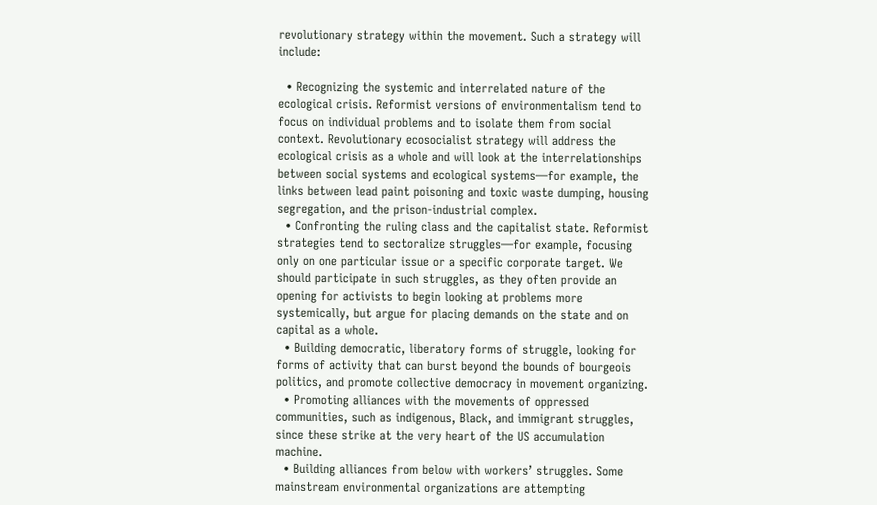revolutionary strategy within the movement. Such a strategy will include:

  • Recognizing the systemic and interrelated nature of the ecological crisis. Reformist versions of environmentalism tend to focus on individual problems and to isolate them from social context. Revolutionary ecosocialist strategy will address the ecological crisis as a whole and will look at the interrelationships between social systems and ecological systems—for example, the links between lead paint poisoning and toxic waste dumping, housing segregation, and the prison-industrial complex.
  • Confronting the ruling class and the capitalist state. Reformist strategies tend to sectoralize struggles—for example, focusing only on one particular issue or a specific corporate target. We should participate in such struggles, as they often provide an opening for activists to begin looking at problems more systemically, but argue for placing demands on the state and on capital as a whole.
  • Building democratic, liberatory forms of struggle, looking for forms of activity that can burst beyond the bounds of bourgeois politics, and promote collective democracy in movement organizing.
  • Promoting alliances with the movements of oppressed communities, such as indigenous, Black, and immigrant struggles, since these strike at the very heart of the US accumulation machine.
  • Building alliances from below with workers’ struggles. Some mainstream environmental organizations are attempting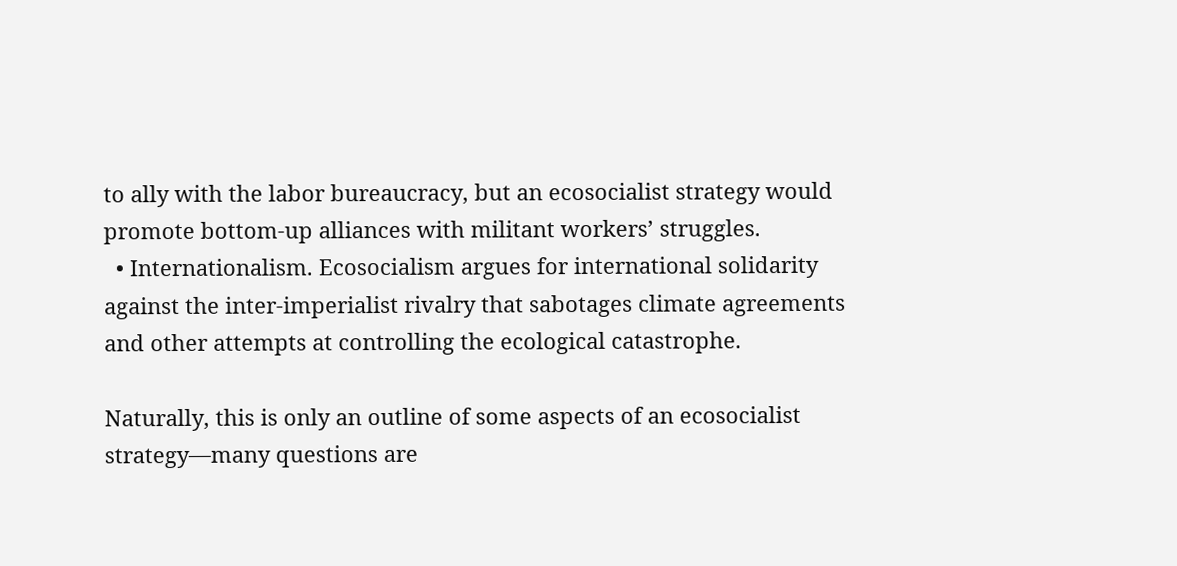to ally with the labor bureaucracy, but an ecosocialist strategy would promote bottom-up alliances with militant workers’ struggles.
  • Internationalism. Ecosocialism argues for international solidarity against the inter-imperialist rivalry that sabotages climate agreements and other attempts at controlling the ecological catastrophe.

Naturally, this is only an outline of some aspects of an ecosocialist strategy—many questions are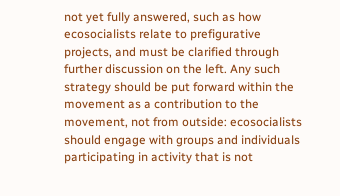not yet fully answered, such as how ecosocialists relate to prefigurative projects, and must be clarified through further discussion on the left. Any such strategy should be put forward within the movement as a contribution to the movement, not from outside: ecosocialists should engage with groups and individuals participating in activity that is not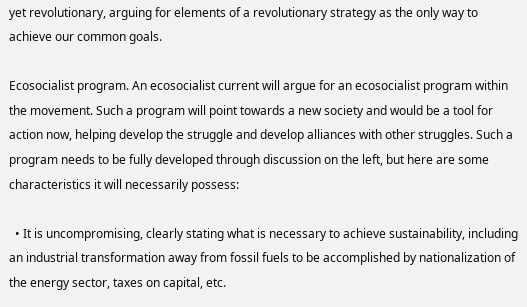yet revolutionary, arguing for elements of a revolutionary strategy as the only way to achieve our common goals.

Ecosocialist program. An ecosocialist current will argue for an ecosocialist program within the movement. Such a program will point towards a new society and would be a tool for action now, helping develop the struggle and develop alliances with other struggles. Such a program needs to be fully developed through discussion on the left, but here are some characteristics it will necessarily possess:

  • It is uncompromising, clearly stating what is necessary to achieve sustainability, including an industrial transformation away from fossil fuels to be accomplished by nationalization of the energy sector, taxes on capital, etc.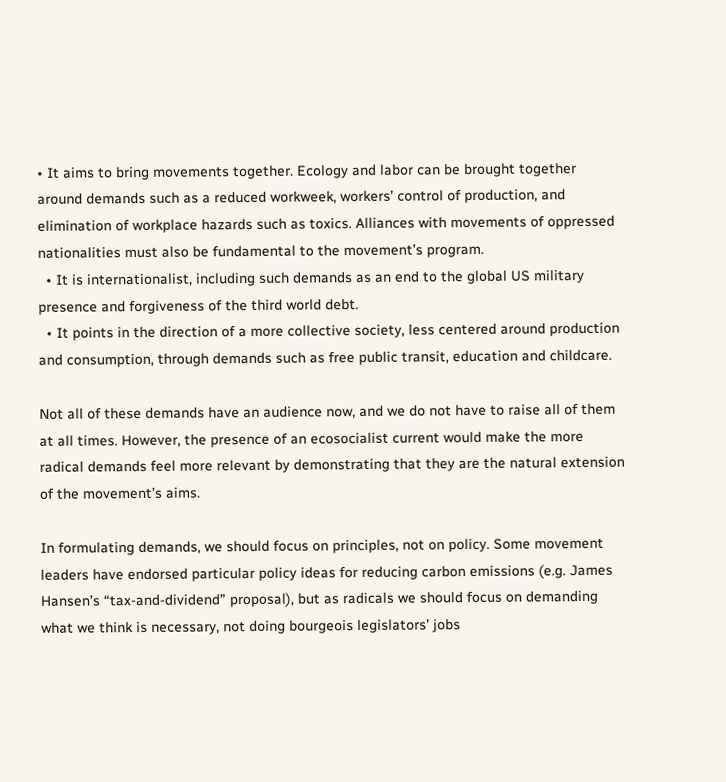• It aims to bring movements together. Ecology and labor can be brought together around demands such as a reduced workweek, workers’ control of production, and elimination of workplace hazards such as toxics. Alliances with movements of oppressed nationalities must also be fundamental to the movement’s program.
  • It is internationalist, including such demands as an end to the global US military presence and forgiveness of the third world debt.
  • It points in the direction of a more collective society, less centered around production and consumption, through demands such as free public transit, education and childcare.

Not all of these demands have an audience now, and we do not have to raise all of them at all times. However, the presence of an ecosocialist current would make the more radical demands feel more relevant by demonstrating that they are the natural extension of the movement’s aims.

In formulating demands, we should focus on principles, not on policy. Some movement leaders have endorsed particular policy ideas for reducing carbon emissions (e.g. James Hansen’s “tax-and-dividend” proposal), but as radicals we should focus on demanding what we think is necessary, not doing bourgeois legislators’ jobs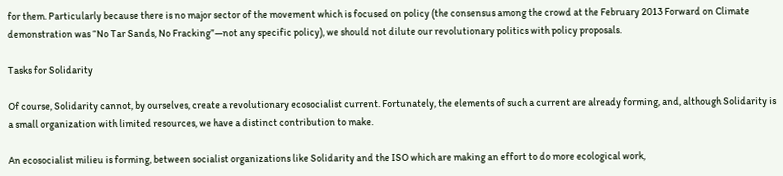for them. Particularly because there is no major sector of the movement which is focused on policy (the consensus among the crowd at the February 2013 Forward on Climate demonstration was “No Tar Sands, No Fracking”—not any specific policy), we should not dilute our revolutionary politics with policy proposals.

Tasks for Solidarity

Of course, Solidarity cannot, by ourselves, create a revolutionary ecosocialist current. Fortunately, the elements of such a current are already forming, and, although Solidarity is a small organization with limited resources, we have a distinct contribution to make.

An ecosocialist milieu is forming, between socialist organizations like Solidarity and the ISO which are making an effort to do more ecological work,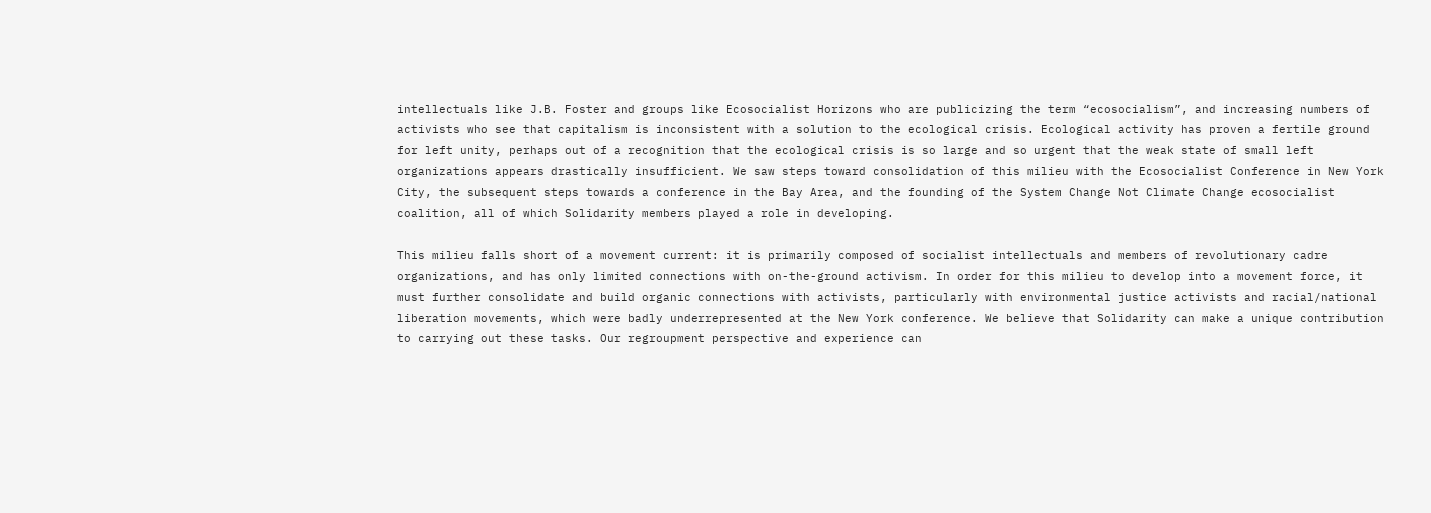intellectuals like J.B. Foster and groups like Ecosocialist Horizons who are publicizing the term “ecosocialism”, and increasing numbers of activists who see that capitalism is inconsistent with a solution to the ecological crisis. Ecological activity has proven a fertile ground for left unity, perhaps out of a recognition that the ecological crisis is so large and so urgent that the weak state of small left organizations appears drastically insufficient. We saw steps toward consolidation of this milieu with the Ecosocialist Conference in New York City, the subsequent steps towards a conference in the Bay Area, and the founding of the System Change Not Climate Change ecosocialist coalition, all of which Solidarity members played a role in developing.

This milieu falls short of a movement current: it is primarily composed of socialist intellectuals and members of revolutionary cadre organizations, and has only limited connections with on-the-ground activism. In order for this milieu to develop into a movement force, it must further consolidate and build organic connections with activists, particularly with environmental justice activists and racial/national liberation movements, which were badly underrepresented at the New York conference. We believe that Solidarity can make a unique contribution to carrying out these tasks. Our regroupment perspective and experience can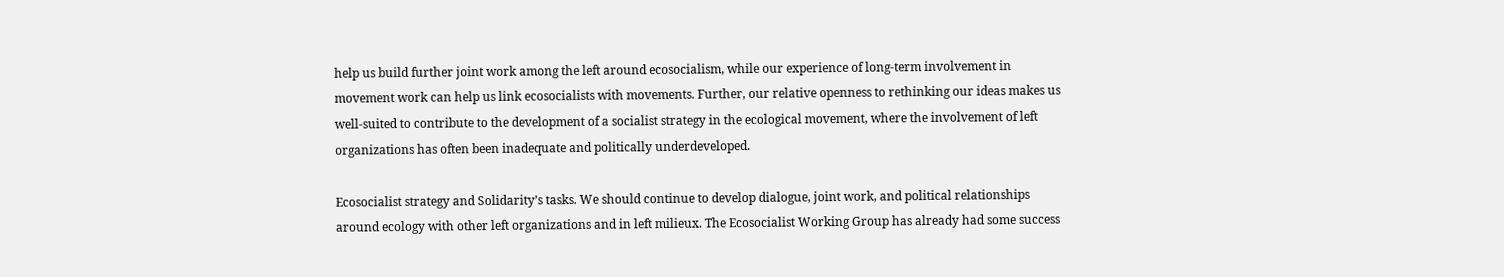help us build further joint work among the left around ecosocialism, while our experience of long-term involvement in movement work can help us link ecosocialists with movements. Further, our relative openness to rethinking our ideas makes us well-suited to contribute to the development of a socialist strategy in the ecological movement, where the involvement of left organizations has often been inadequate and politically underdeveloped.

Ecosocialist strategy and Solidarity’s tasks. We should continue to develop dialogue, joint work, and political relationships around ecology with other left organizations and in left milieux. The Ecosocialist Working Group has already had some success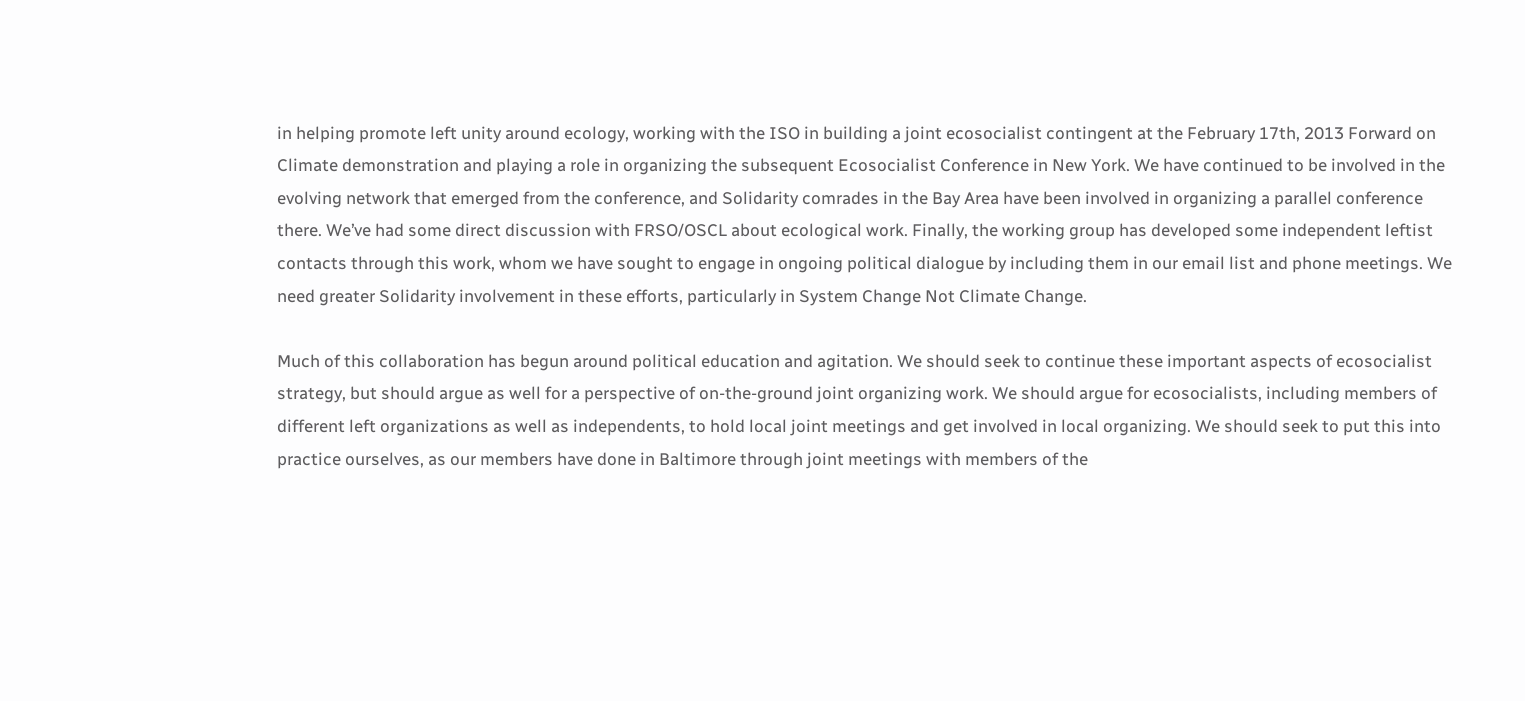in helping promote left unity around ecology, working with the ISO in building a joint ecosocialist contingent at the February 17th, 2013 Forward on Climate demonstration and playing a role in organizing the subsequent Ecosocialist Conference in New York. We have continued to be involved in the evolving network that emerged from the conference, and Solidarity comrades in the Bay Area have been involved in organizing a parallel conference there. We’ve had some direct discussion with FRSO/OSCL about ecological work. Finally, the working group has developed some independent leftist contacts through this work, whom we have sought to engage in ongoing political dialogue by including them in our email list and phone meetings. We need greater Solidarity involvement in these efforts, particularly in System Change Not Climate Change.

Much of this collaboration has begun around political education and agitation. We should seek to continue these important aspects of ecosocialist strategy, but should argue as well for a perspective of on-the-ground joint organizing work. We should argue for ecosocialists, including members of different left organizations as well as independents, to hold local joint meetings and get involved in local organizing. We should seek to put this into practice ourselves, as our members have done in Baltimore through joint meetings with members of the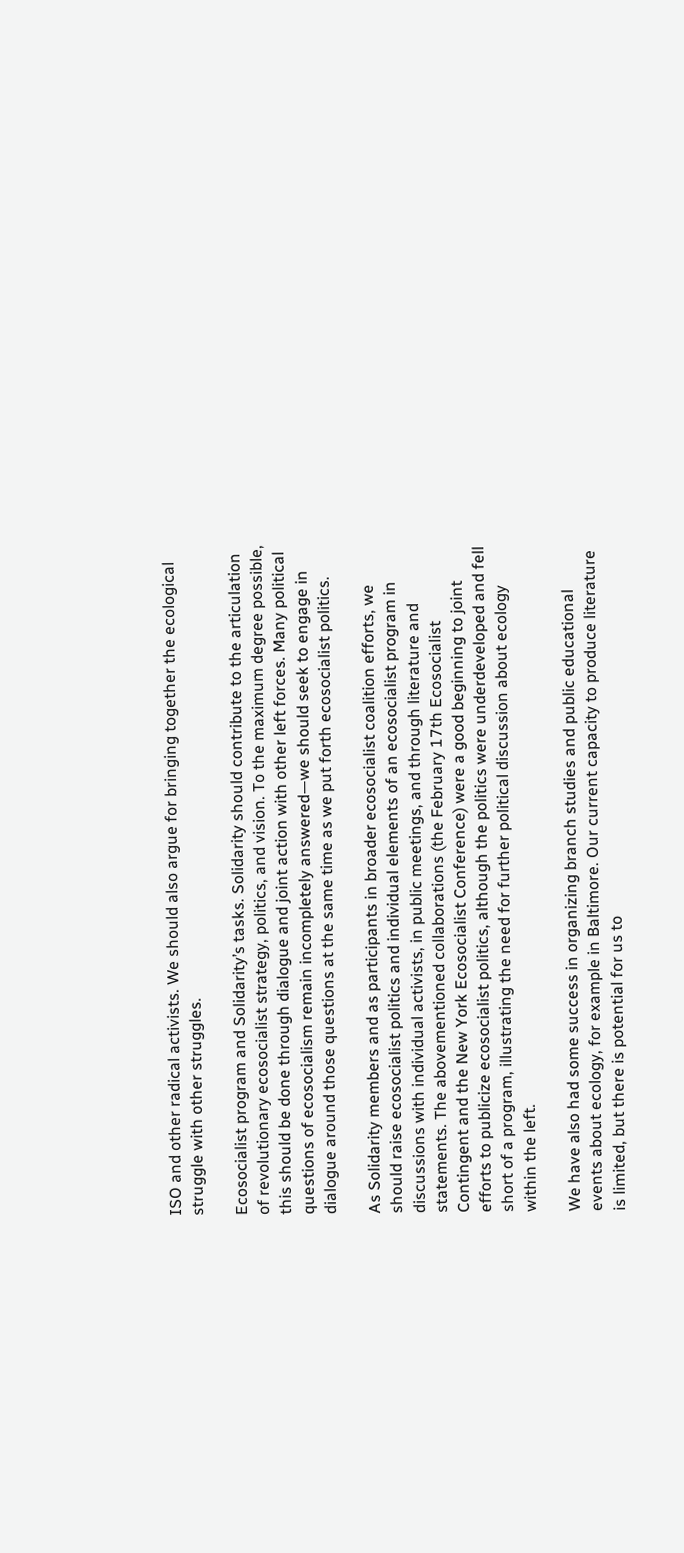ISO and other radical activists. We should also argue for bringing together the ecological struggle with other struggles.

Ecosocialist program and Solidarity’s tasks. Solidarity should contribute to the articulation of revolutionary ecosocialist strategy, politics, and vision. To the maximum degree possible, this should be done through dialogue and joint action with other left forces. Many political questions of ecosocialism remain incompletely answered—we should seek to engage in dialogue around those questions at the same time as we put forth ecosocialist politics.

As Solidarity members and as participants in broader ecosocialist coalition efforts, we should raise ecosocialist politics and individual elements of an ecosocialist program in discussions with individual activists, in public meetings, and through literature and statements. The abovementioned collaborations (the February 17th Ecosocialist Contingent and the New York Ecosocialist Conference) were a good beginning to joint efforts to publicize ecosocialist politics, although the politics were underdeveloped and fell short of a program, illustrating the need for further political discussion about ecology within the left.

We have also had some success in organizing branch studies and public educational events about ecology, for example in Baltimore. Our current capacity to produce literature is limited, but there is potential for us to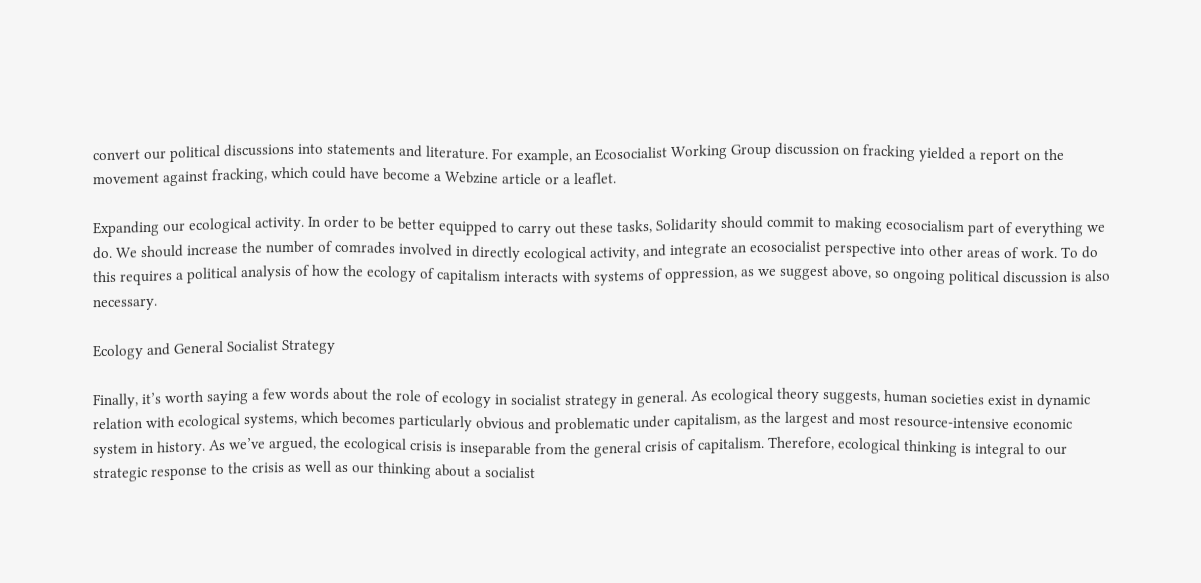convert our political discussions into statements and literature. For example, an Ecosocialist Working Group discussion on fracking yielded a report on the movement against fracking, which could have become a Webzine article or a leaflet.

Expanding our ecological activity. In order to be better equipped to carry out these tasks, Solidarity should commit to making ecosocialism part of everything we do. We should increase the number of comrades involved in directly ecological activity, and integrate an ecosocialist perspective into other areas of work. To do this requires a political analysis of how the ecology of capitalism interacts with systems of oppression, as we suggest above, so ongoing political discussion is also necessary.

Ecology and General Socialist Strategy

Finally, it’s worth saying a few words about the role of ecology in socialist strategy in general. As ecological theory suggests, human societies exist in dynamic relation with ecological systems, which becomes particularly obvious and problematic under capitalism, as the largest and most resource-intensive economic system in history. As we’ve argued, the ecological crisis is inseparable from the general crisis of capitalism. Therefore, ecological thinking is integral to our strategic response to the crisis as well as our thinking about a socialist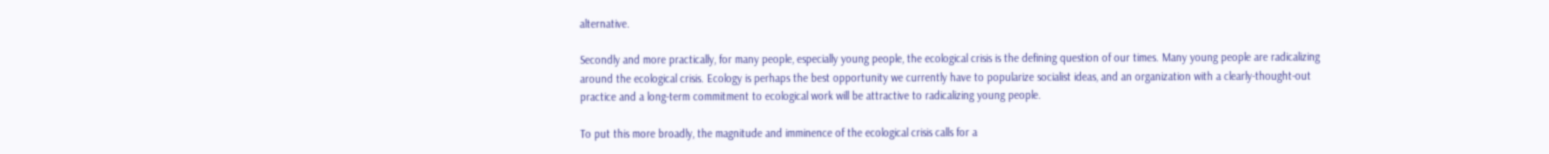alternative.

Secondly and more practically, for many people, especially young people, the ecological crisis is the defining question of our times. Many young people are radicalizing around the ecological crisis. Ecology is perhaps the best opportunity we currently have to popularize socialist ideas, and an organization with a clearly-thought-out practice and a long-term commitment to ecological work will be attractive to radicalizing young people.

To put this more broadly, the magnitude and imminence of the ecological crisis calls for a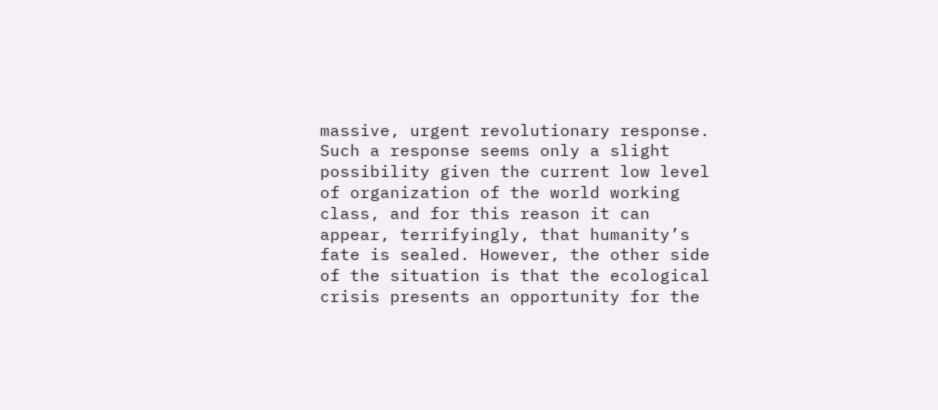massive, urgent revolutionary response. Such a response seems only a slight possibility given the current low level of organization of the world working class, and for this reason it can appear, terrifyingly, that humanity’s fate is sealed. However, the other side of the situation is that the ecological crisis presents an opportunity for the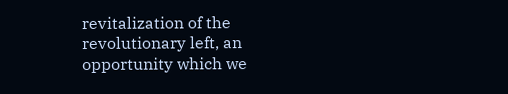revitalization of the revolutionary left, an opportunity which we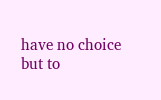have no choice but to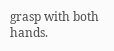grasp with both hands.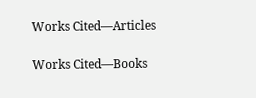Works Cited—Articles

Works Cited—Books